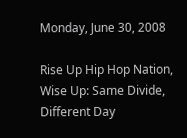Monday, June 30, 2008

Rise Up Hip Hop Nation, Wise Up: Same Divide, Different Day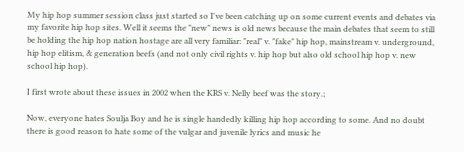My hip hop summer session class just started so I've been catching up on some current events and debates via my favorite hip hop sites. Well it seems the "new" news is old news because the main debates that seem to still be holding the hip hop nation hostage are all very familiar: "real" v. "fake" hip hop, mainstream v. underground, hip hop elitism, & generation beefs (and not only civil rights v. hip hop but also old school hip hop v. new school hip hop).

I first wrote about these issues in 2002 when the KRS v. Nelly beef was the story.;

Now, everyone hates Soulja Boy and he is single handedly killing hip hop according to some. And no doubt there is good reason to hate some of the vulgar and juvenile lyrics and music he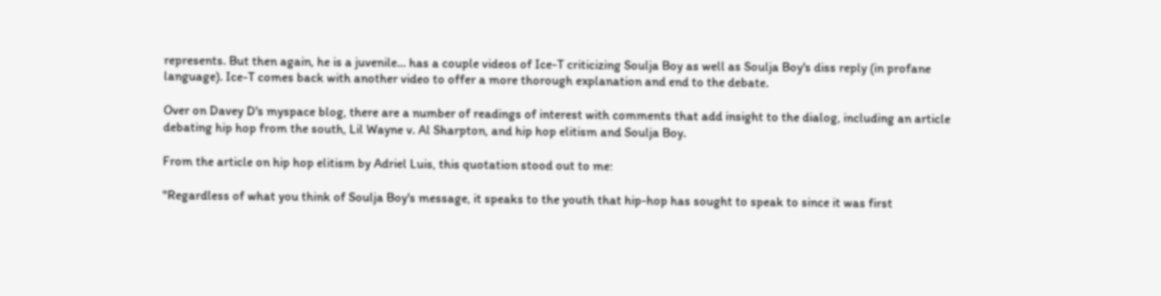represents. But then again, he is a juvenile... has a couple videos of Ice-T criticizing Soulja Boy as well as Soulja Boy's diss reply (in profane language). Ice-T comes back with another video to offer a more thorough explanation and end to the debate.

Over on Davey D's myspace blog, there are a number of readings of interest with comments that add insight to the dialog, including an article debating hip hop from the south, Lil Wayne v. Al Sharpton, and hip hop elitism and Soulja Boy.

From the article on hip hop elitism by Adriel Luis, this quotation stood out to me:

"Regardless of what you think of Soulja Boy's message, it speaks to the youth that hip-hop has sought to speak to since it was first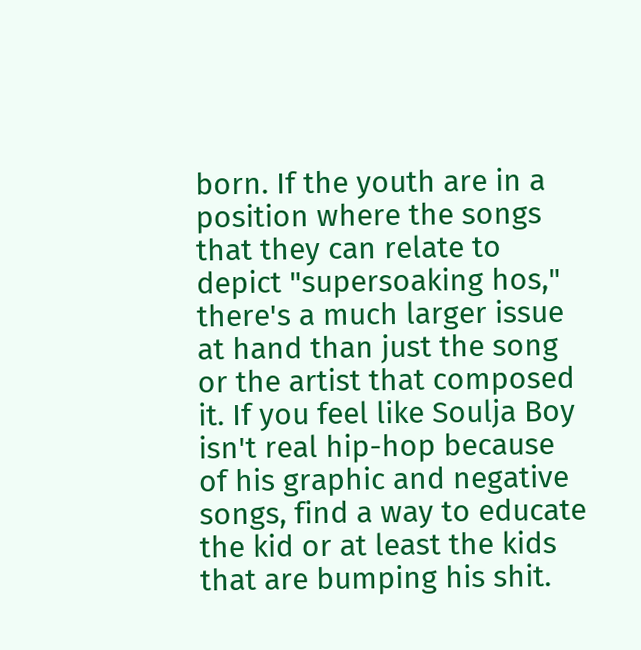born. If the youth are in a position where the songs that they can relate to depict "supersoaking hos," there's a much larger issue at hand than just the song or the artist that composed it. If you feel like Soulja Boy isn't real hip-hop because of his graphic and negative songs, find a way to educate the kid or at least the kids that are bumping his shit.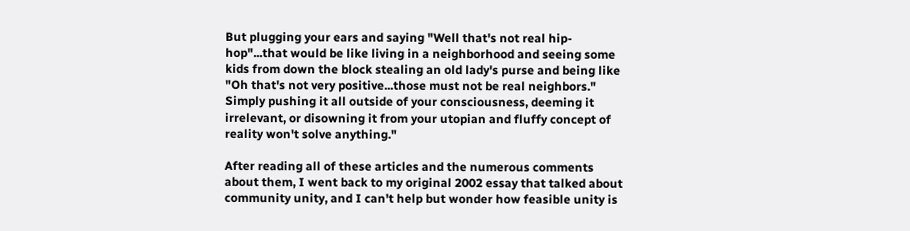But plugging your ears and saying "Well that's not real hip-hop"...that would be like living in a neighborhood and seeing some kids from down the block stealing an old lady's purse and being like "Oh that's not very positive...those must not be real neighbors." Simply pushing it all outside of your consciousness, deeming it irrelevant, or disowning it from your utopian and fluffy concept of reality won't solve anything."

After reading all of these articles and the numerous comments about them, I went back to my original 2002 essay that talked about community unity, and I can't help but wonder how feasible unity is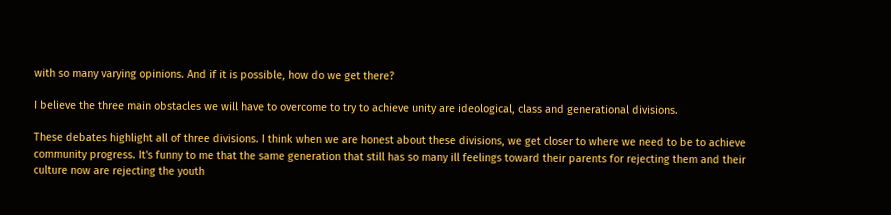with so many varying opinions. And if it is possible, how do we get there?

I believe the three main obstacles we will have to overcome to try to achieve unity are ideological, class and generational divisions.

These debates highlight all of three divisions. I think when we are honest about these divisions, we get closer to where we need to be to achieve community progress. It's funny to me that the same generation that still has so many ill feelings toward their parents for rejecting them and their culture now are rejecting the youth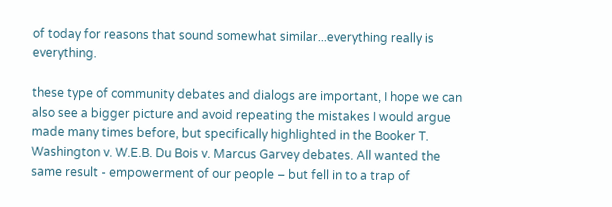of today for reasons that sound somewhat similar...everything really is everything.

these type of community debates and dialogs are important, I hope we can also see a bigger picture and avoid repeating the mistakes I would argue made many times before, but specifically highlighted in the Booker T. Washington v. W.E.B. Du Bois v. Marcus Garvey debates. All wanted the same result - empowerment of our people – but fell in to a trap of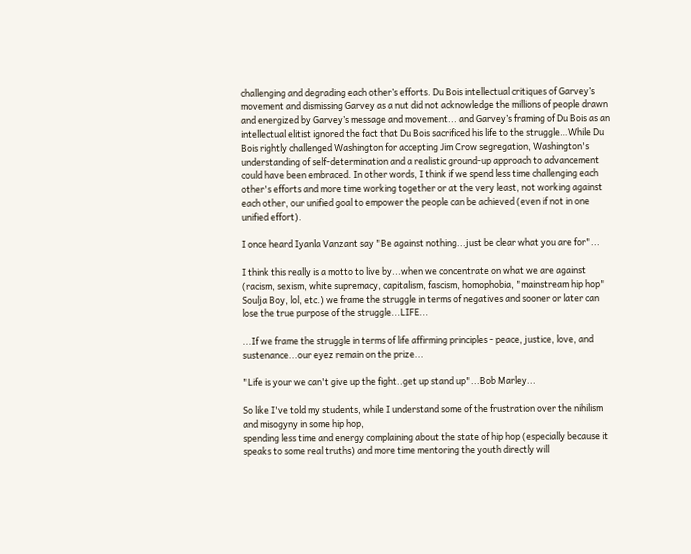challenging and degrading each other’s efforts. Du Bois intellectual critiques of Garvey’s movement and dismissing Garvey as a nut did not acknowledge the millions of people drawn and energized by Garvey’s message and movement... and Garvey’s framing of Du Bois as an intellectual elitist ignored the fact that Du Bois sacrificed his life to the struggle…While Du Bois rightly challenged Washington for accepting Jim Crow segregation, Washington's understanding of self-determination and a realistic ground-up approach to advancement could have been embraced. In other words, I think if we spend less time challenging each other's efforts and more time working together or at the very least, not working against each other, our unified goal to empower the people can be achieved (even if not in one unified effort).

I once heard Iyanla Vanzant say "Be against nothing...just be clear what you are for"...

I think this really is a motto to live by...when we concentrate on what we are against (racism, sexism, white supremacy, capitalism, fascism, homophobia, "mainstream hip hop" Soulja Boy, lol, etc.) we frame the struggle in terms of negatives and sooner or later can lose the true purpose of the struggle...LIFE...

...If we frame the struggle in terms of life affirming principles - peace, justice, love, and sustenance...our eyez remain on the prize...

"Life is your we can't give up the fight..get up stand up"...Bob Marley...

So like I've told my students, while I understand some of the frustration over the nihilism and misogyny in some hip hop,
spending less time and energy complaining about the state of hip hop (especially because it speaks to some real truths) and more time mentoring the youth directly will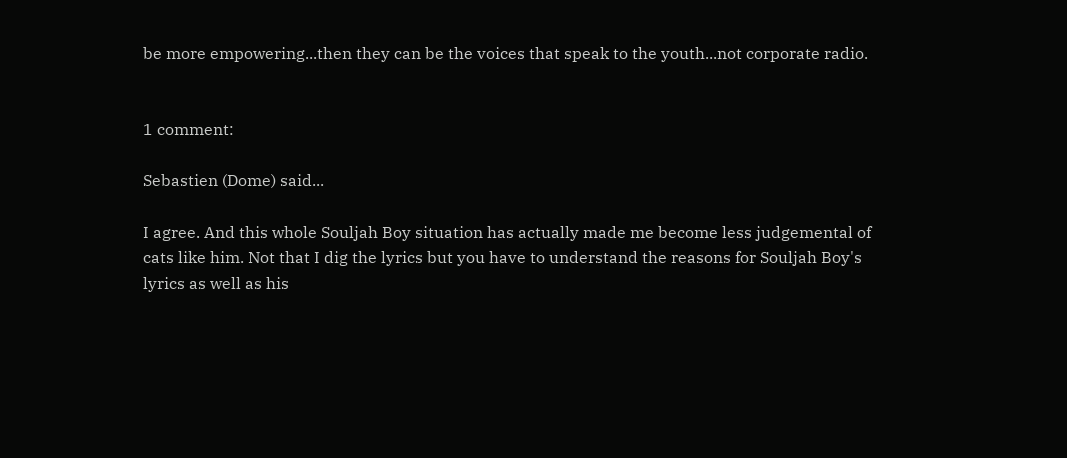be more empowering...then they can be the voices that speak to the youth...not corporate radio.


1 comment:

Sebastien (Dome) said...

I agree. And this whole Souljah Boy situation has actually made me become less judgemental of cats like him. Not that I dig the lyrics but you have to understand the reasons for Souljah Boy's lyrics as well as his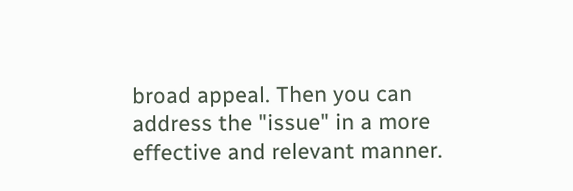broad appeal. Then you can address the "issue" in a more effective and relevant manner.